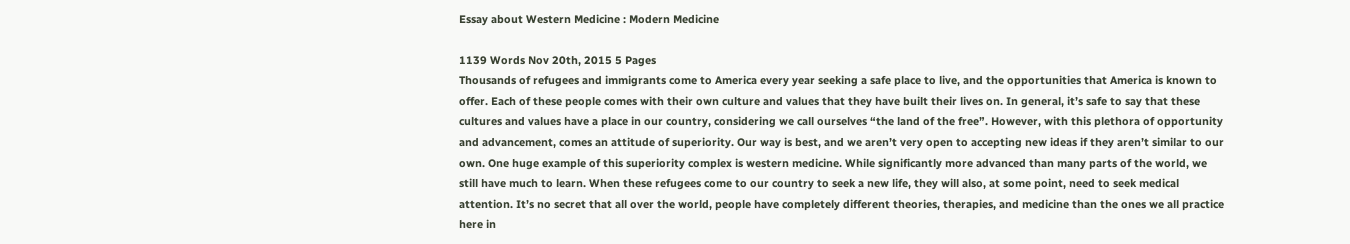Essay about Western Medicine : Modern Medicine

1139 Words Nov 20th, 2015 5 Pages
Thousands of refugees and immigrants come to America every year seeking a safe place to live, and the opportunities that America is known to offer. Each of these people comes with their own culture and values that they have built their lives on. In general, it’s safe to say that these cultures and values have a place in our country, considering we call ourselves “the land of the free”. However, with this plethora of opportunity and advancement, comes an attitude of superiority. Our way is best, and we aren’t very open to accepting new ideas if they aren’t similar to our own. One huge example of this superiority complex is western medicine. While significantly more advanced than many parts of the world, we still have much to learn. When these refugees come to our country to seek a new life, they will also, at some point, need to seek medical attention. It’s no secret that all over the world, people have completely different theories, therapies, and medicine than the ones we all practice here in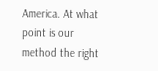America. At what point is our method the right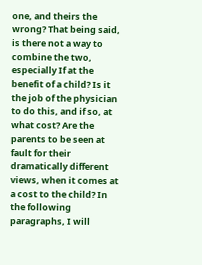one, and theirs the wrong? That being said, is there not a way to combine the two, especially If at the benefit of a child? Is it the job of the physician to do this, and if so, at what cost? Are the parents to be seen at fault for their dramatically different views, when it comes at a cost to the child? In the following paragraphs, I will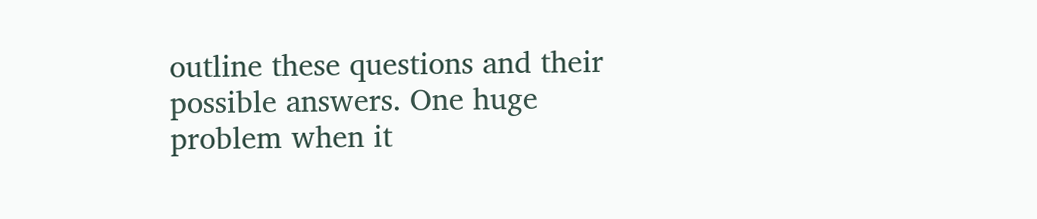outline these questions and their possible answers. One huge problem when it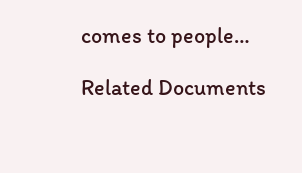comes to people…

Related Documents